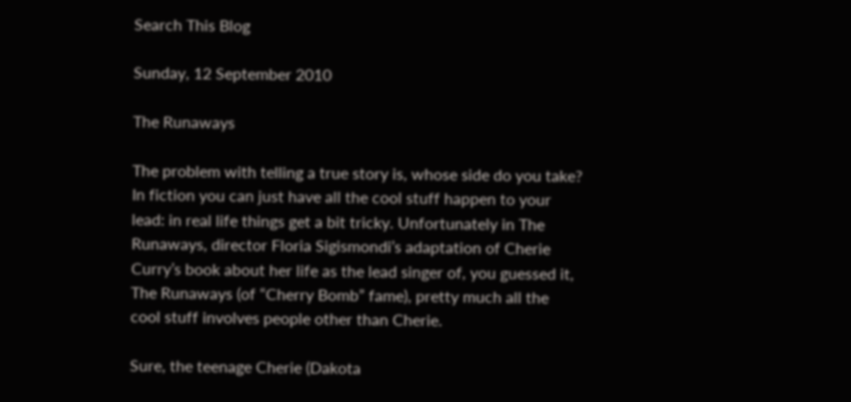Search This Blog

Sunday, 12 September 2010

The Runaways

The problem with telling a true story is, whose side do you take? In fiction you can just have all the cool stuff happen to your lead: in real life things get a bit tricky. Unfortunately in The Runaways, director Floria Sigismondi’s adaptation of Cherie Curry’s book about her life as the lead singer of, you guessed it, The Runaways (of “Cherry Bomb” fame), pretty much all the cool stuff involves people other than Cherie.

Sure, the teenage Cherie (Dakota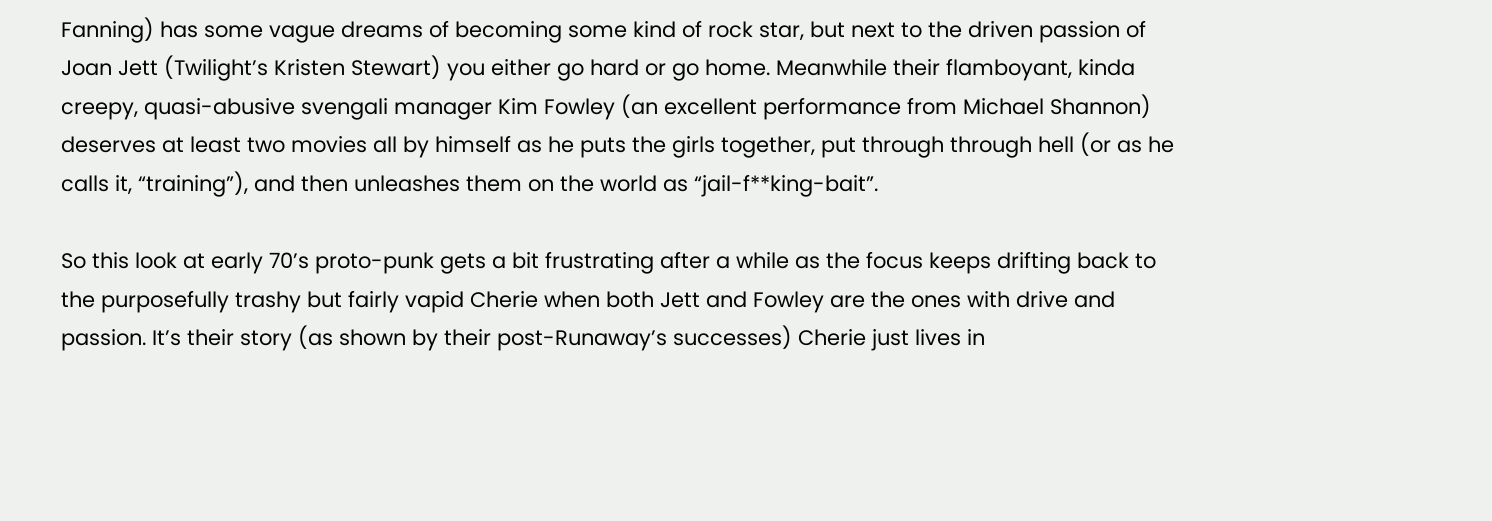Fanning) has some vague dreams of becoming some kind of rock star, but next to the driven passion of Joan Jett (Twilight’s Kristen Stewart) you either go hard or go home. Meanwhile their flamboyant, kinda creepy, quasi-abusive svengali manager Kim Fowley (an excellent performance from Michael Shannon) deserves at least two movies all by himself as he puts the girls together, put through through hell (or as he calls it, “training”), and then unleashes them on the world as “jail-f**king-bait”.

So this look at early 70’s proto-punk gets a bit frustrating after a while as the focus keeps drifting back to the purposefully trashy but fairly vapid Cherie when both Jett and Fowley are the ones with drive and passion. It’s their story (as shown by their post-Runaway’s successes) Cherie just lives in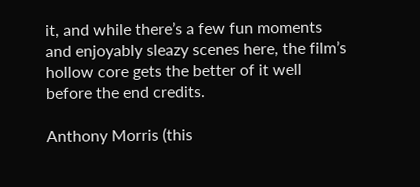it, and while there’s a few fun moments and enjoyably sleazy scenes here, the film’s hollow core gets the better of it well before the end credits.

Anthony Morris (this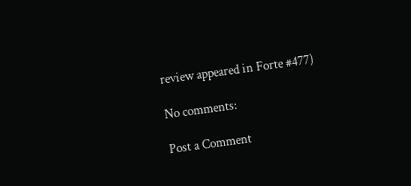review appeared in Forte #477)

No comments:

Post a Comment